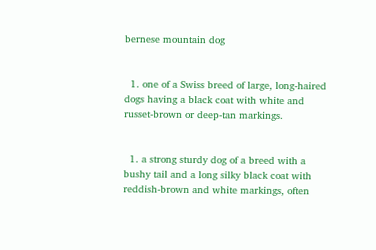bernese mountain dog


  1. one of a Swiss breed of large, long-haired dogs having a black coat with white and russet-brown or deep-tan markings.


  1. a strong sturdy dog of a breed with a bushy tail and a long silky black coat with reddish-brown and white markings, often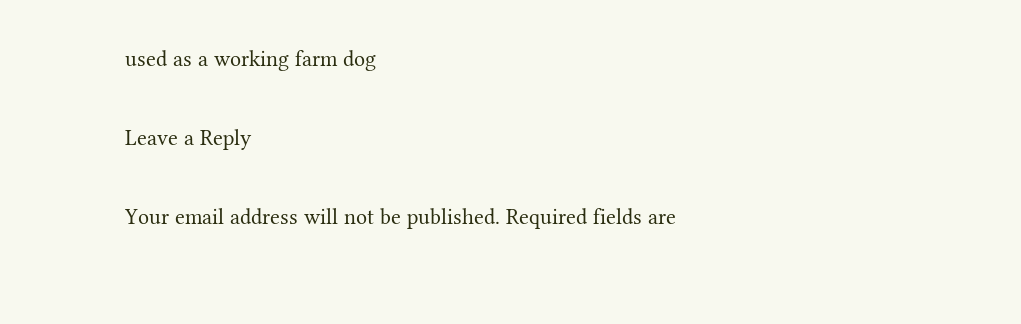used as a working farm dog

Leave a Reply

Your email address will not be published. Required fields are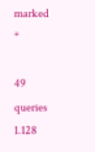marked *

49 queries 1.128